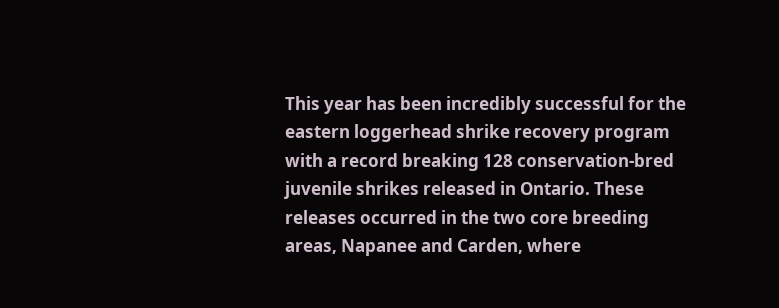This year has been incredibly successful for the eastern loggerhead shrike recovery program with a record breaking 128 conservation-bred juvenile shrikes released in Ontario. These releases occurred in the two core breeding areas, Napanee and Carden, where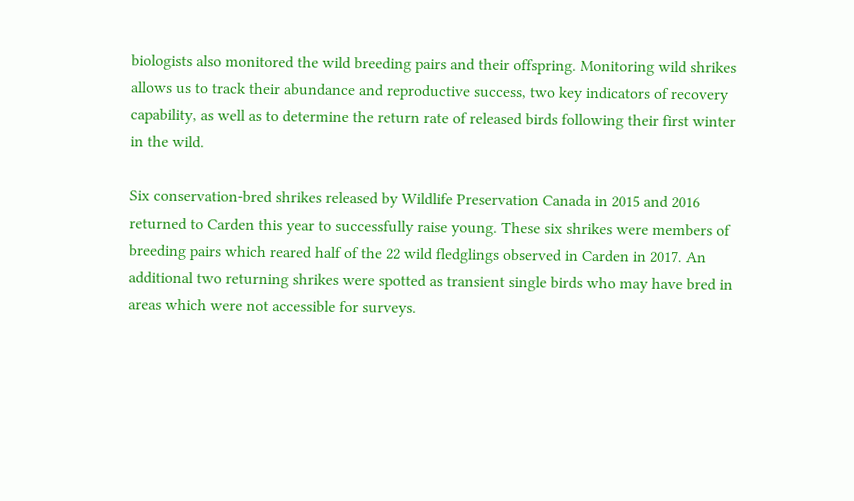biologists also monitored the wild breeding pairs and their offspring. Monitoring wild shrikes allows us to track their abundance and reproductive success, two key indicators of recovery capability, as well as to determine the return rate of released birds following their first winter in the wild.

Six conservation-bred shrikes released by Wildlife Preservation Canada in 2015 and 2016 returned to Carden this year to successfully raise young. These six shrikes were members of breeding pairs which reared half of the 22 wild fledglings observed in Carden in 2017. An additional two returning shrikes were spotted as transient single birds who may have bred in areas which were not accessible for surveys.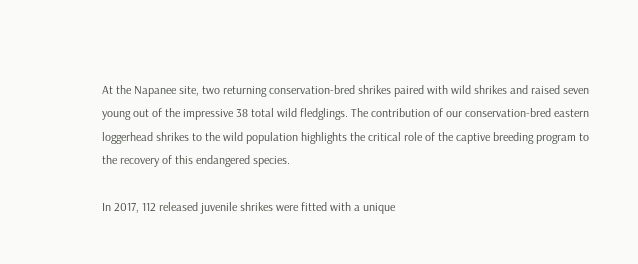At the Napanee site, two returning conservation-bred shrikes paired with wild shrikes and raised seven young out of the impressive 38 total wild fledglings. The contribution of our conservation-bred eastern loggerhead shrikes to the wild population highlights the critical role of the captive breeding program to the recovery of this endangered species.

In 2017, 112 released juvenile shrikes were fitted with a unique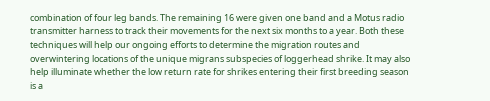combination of four leg bands. The remaining 16 were given one band and a Motus radio transmitter harness to track their movements for the next six months to a year. Both these techniques will help our ongoing efforts to determine the migration routes and overwintering locations of the unique migrans subspecies of loggerhead shrike. It may also help illuminate whether the low return rate for shrikes entering their first breeding season is a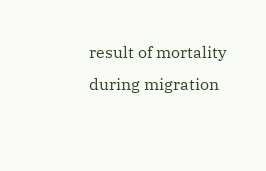result of mortality during migration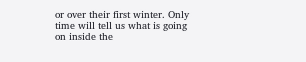or over their first winter. Only time will tell us what is going on inside the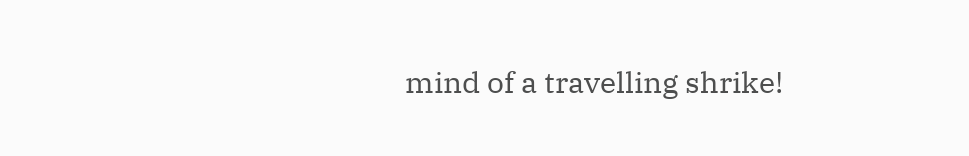mind of a travelling shrike!